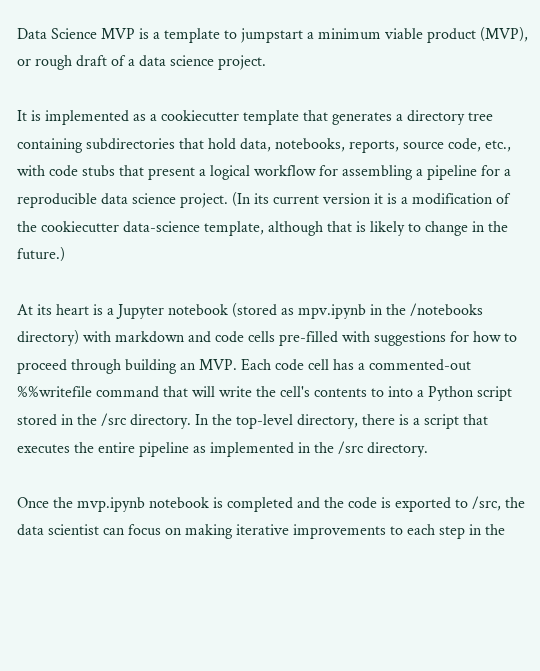Data Science MVP is a template to jumpstart a minimum viable product (MVP), or rough draft of a data science project.

It is implemented as a cookiecutter template that generates a directory tree containing subdirectories that hold data, notebooks, reports, source code, etc., with code stubs that present a logical workflow for assembling a pipeline for a reproducible data science project. (In its current version it is a modification of the cookiecutter data-science template, although that is likely to change in the future.)

At its heart is a Jupyter notebook (stored as mpv.ipynb in the /notebooks directory) with markdown and code cells pre-filled with suggestions for how to proceed through building an MVP. Each code cell has a commented-out %%writefile command that will write the cell's contents to into a Python script stored in the /src directory. In the top-level directory, there is a script that executes the entire pipeline as implemented in the /src directory.

Once the mvp.ipynb notebook is completed and the code is exported to /src, the data scientist can focus on making iterative improvements to each step in the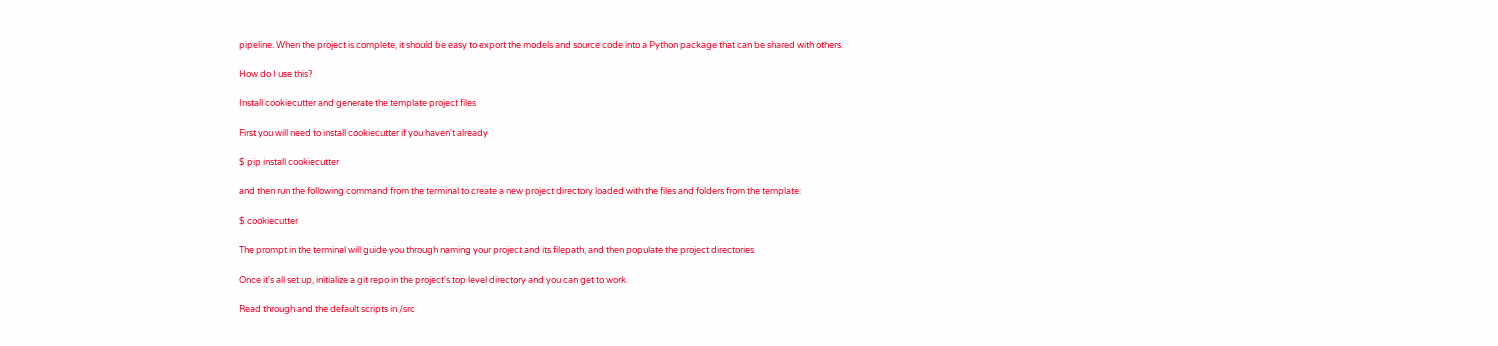pipeline. When the project is complete, it should be easy to export the models and source code into a Python package that can be shared with others.

How do I use this?

Install cookiecutter and generate the template project files

First you will need to install cookiecutter if you haven't already

$ pip install cookiecutter

and then run the following command from the terminal to create a new project directory loaded with the files and folders from the template:

$ cookiecutter

The prompt in the terminal will guide you through naming your project and its filepath, and then populate the project directories.

Once it's all set up, initialize a git repo in the project's top level directory and you can get to work.

Read through and the default scripts in /src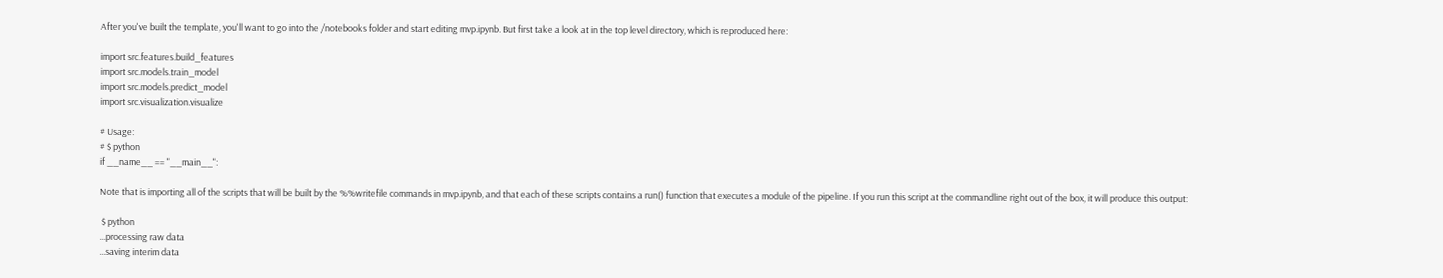After you've built the template, you'll want to go into the /notebooks folder and start editing mvp.ipynb. But first take a look at in the top level directory, which is reproduced here:

import src.features.build_features
import src.models.train_model
import src.models.predict_model
import src.visualization.visualize

# Usage:
# $ python
if __name__ == "__main__":

Note that is importing all of the scripts that will be built by the %%writefile commands in mvp.ipynb, and that each of these scripts contains a run() function that executes a module of the pipeline. If you run this script at the commandline right out of the box, it will produce this output:

 $ python
...processing raw data
...saving interim data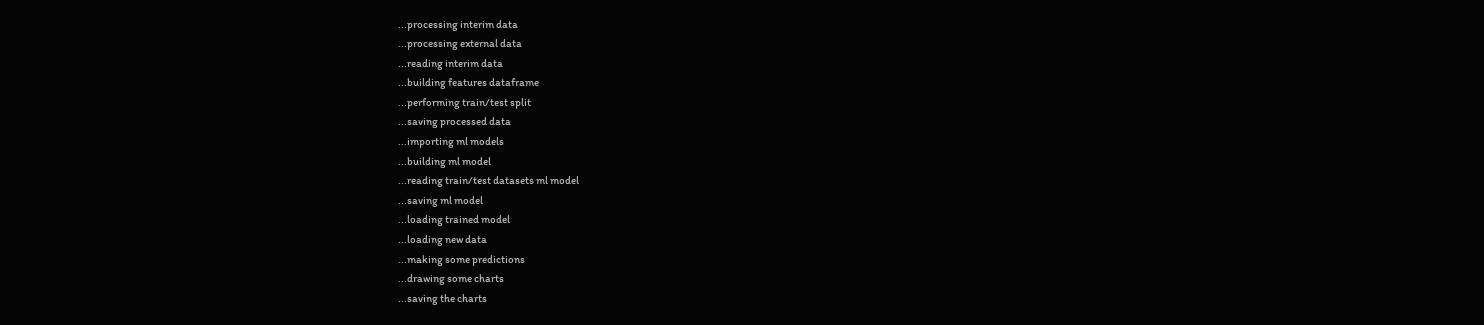...processing interim data
...processing external data
...reading interim data
...building features dataframe
...performing train/test split
...saving processed data
...importing ml models
...building ml model
...reading train/test datasets ml model
...saving ml model
...loading trained model
...loading new data
...making some predictions
...drawing some charts
...saving the charts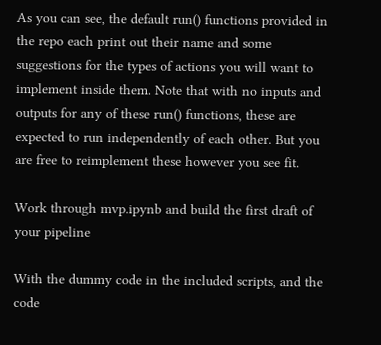As you can see, the default run() functions provided in the repo each print out their name and some suggestions for the types of actions you will want to implement inside them. Note that with no inputs and outputs for any of these run() functions, these are expected to run independently of each other. But you are free to reimplement these however you see fit.

Work through mvp.ipynb and build the first draft of your pipeline

With the dummy code in the included scripts, and the code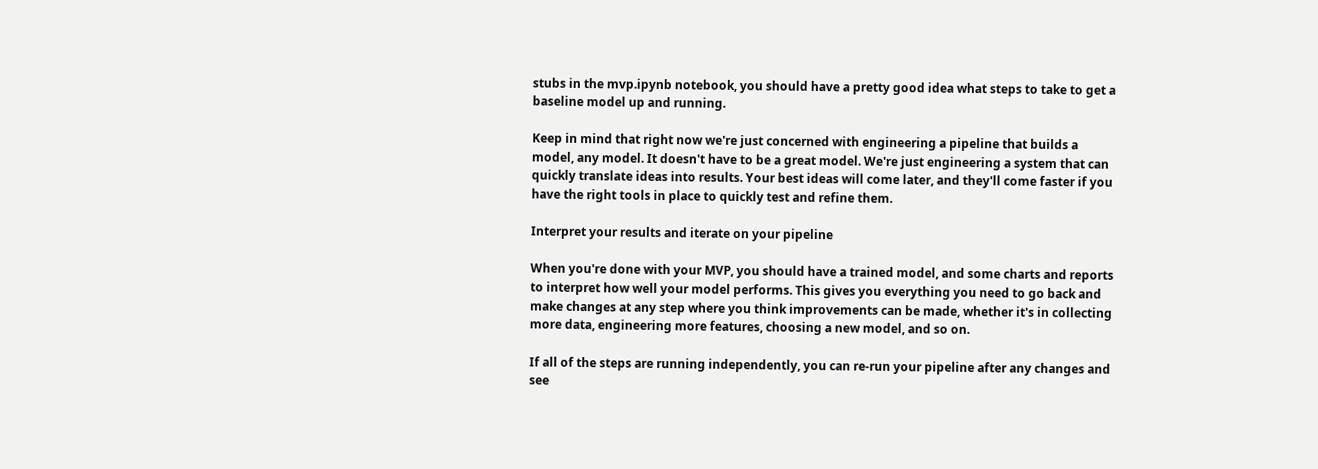stubs in the mvp.ipynb notebook, you should have a pretty good idea what steps to take to get a baseline model up and running.

Keep in mind that right now we're just concerned with engineering a pipeline that builds a model, any model. It doesn't have to be a great model. We're just engineering a system that can quickly translate ideas into results. Your best ideas will come later, and they'll come faster if you have the right tools in place to quickly test and refine them.

Interpret your results and iterate on your pipeline

When you're done with your MVP, you should have a trained model, and some charts and reports to interpret how well your model performs. This gives you everything you need to go back and make changes at any step where you think improvements can be made, whether it's in collecting more data, engineering more features, choosing a new model, and so on.

If all of the steps are running independently, you can re-run your pipeline after any changes and see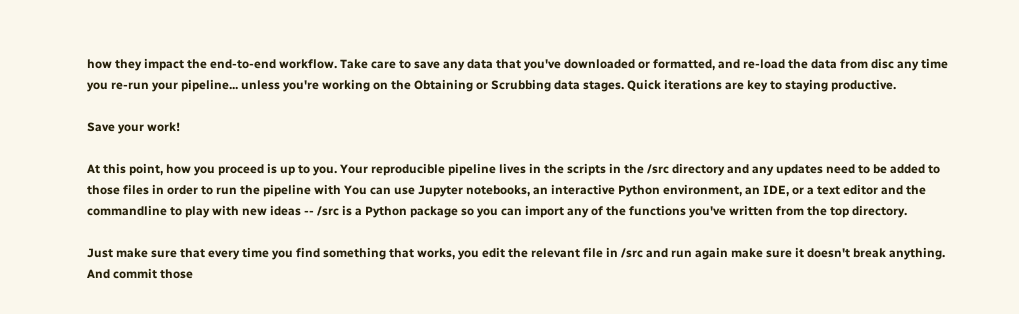how they impact the end-to-end workflow. Take care to save any data that you've downloaded or formatted, and re-load the data from disc any time you re-run your pipeline... unless you're working on the Obtaining or Scrubbing data stages. Quick iterations are key to staying productive.

Save your work!

At this point, how you proceed is up to you. Your reproducible pipeline lives in the scripts in the /src directory and any updates need to be added to those files in order to run the pipeline with You can use Jupyter notebooks, an interactive Python environment, an IDE, or a text editor and the commandline to play with new ideas -- /src is a Python package so you can import any of the functions you've written from the top directory.

Just make sure that every time you find something that works, you edit the relevant file in /src and run again make sure it doesn't break anything. And commit those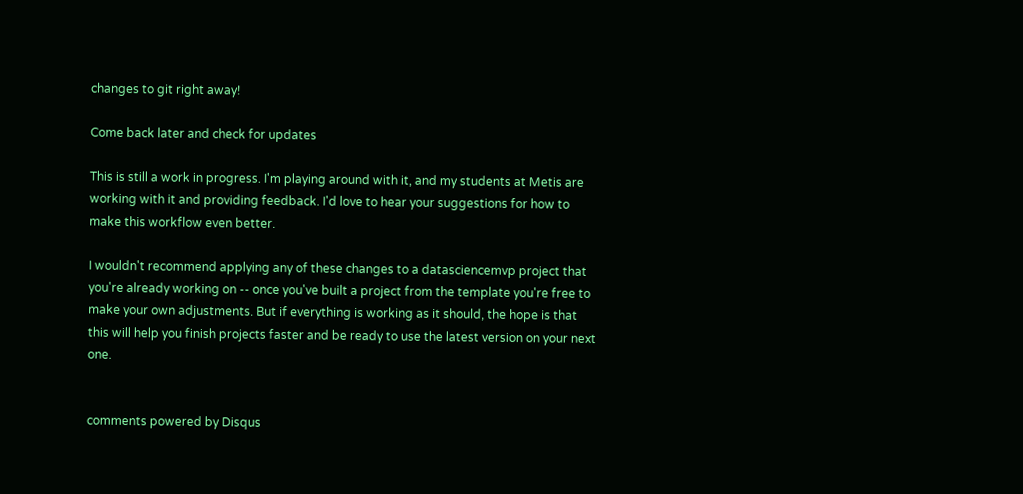changes to git right away!

Come back later and check for updates

This is still a work in progress. I'm playing around with it, and my students at Metis are working with it and providing feedback. I'd love to hear your suggestions for how to make this workflow even better.

I wouldn't recommend applying any of these changes to a datasciencemvp project that you're already working on -- once you've built a project from the template you're free to make your own adjustments. But if everything is working as it should, the hope is that this will help you finish projects faster and be ready to use the latest version on your next one.


comments powered by Disqus